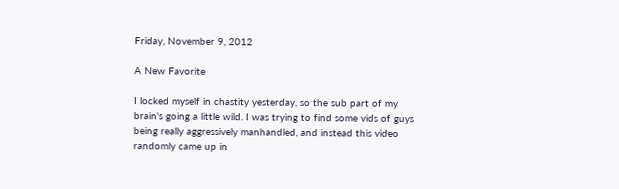Friday, November 9, 2012

A New Favorite

I locked myself in chastity yesterday, so the sub part of my brain's going a little wild. I was trying to find some vids of guys being really aggressively manhandled, and instead this video randomly came up in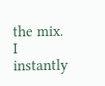the mix. I instantly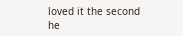loved it the second he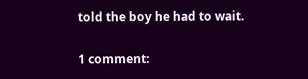told the boy he had to wait.

1 comment: